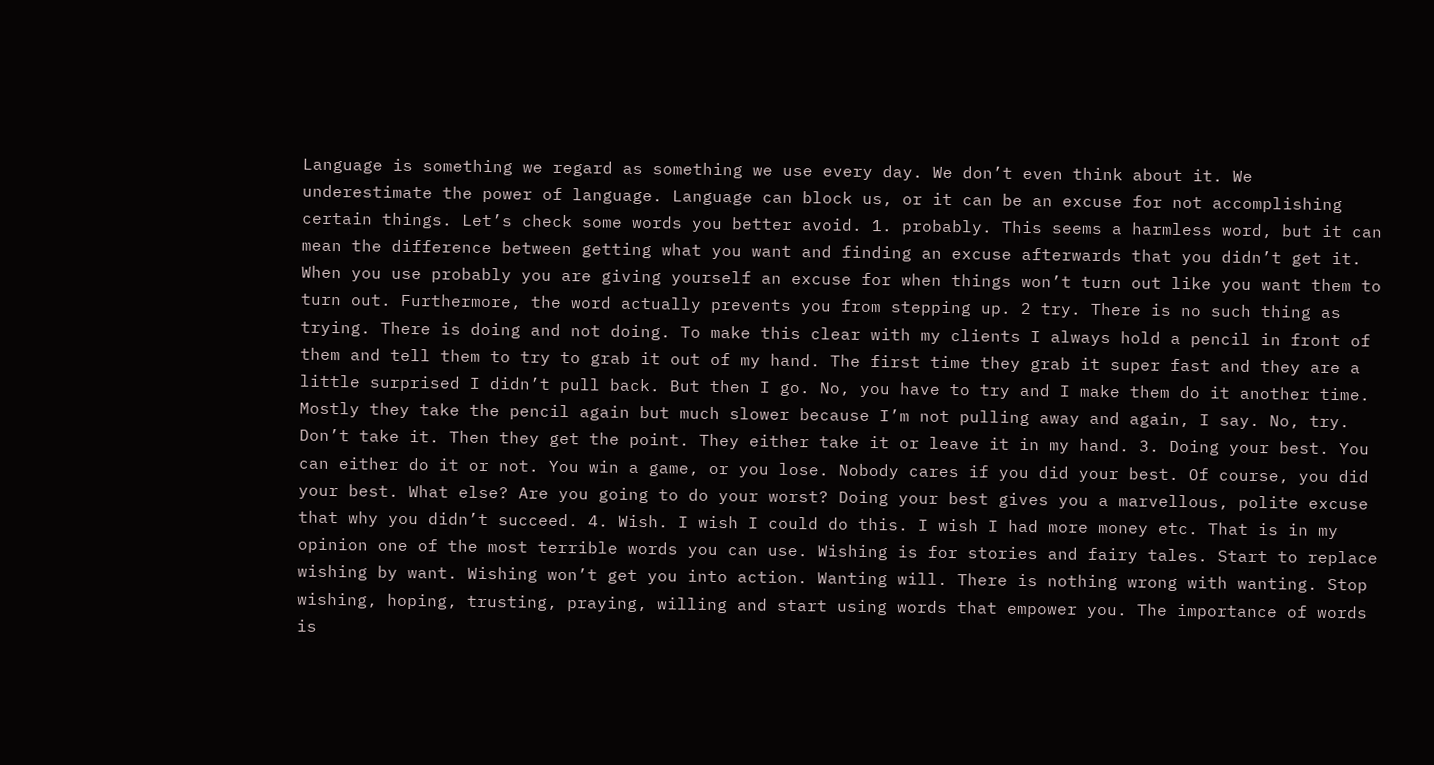Language is something we regard as something we use every day. We don’t even think about it. We underestimate the power of language. Language can block us, or it can be an excuse for not accomplishing certain things. Let’s check some words you better avoid. 1. probably. This seems a harmless word, but it can mean the difference between getting what you want and finding an excuse afterwards that you didn’t get it. When you use probably you are giving yourself an excuse for when things won’t turn out like you want them to turn out. Furthermore, the word actually prevents you from stepping up. 2 try. There is no such thing as trying. There is doing and not doing. To make this clear with my clients I always hold a pencil in front of them and tell them to try to grab it out of my hand. The first time they grab it super fast and they are a little surprised I didn’t pull back. But then I go. No, you have to try and I make them do it another time. Mostly they take the pencil again but much slower because I’m not pulling away and again, I say. No, try. Don’t take it. Then they get the point. They either take it or leave it in my hand. 3. Doing your best. You can either do it or not. You win a game, or you lose. Nobody cares if you did your best. Of course, you did your best. What else? Are you going to do your worst? Doing your best gives you a marvellous, polite excuse that why you didn’t succeed. 4. Wish. I wish I could do this. I wish I had more money etc. That is in my opinion one of the most terrible words you can use. Wishing is for stories and fairy tales. Start to replace wishing by want. Wishing won’t get you into action. Wanting will. There is nothing wrong with wanting. Stop wishing, hoping, trusting, praying, willing and start using words that empower you. The importance of words is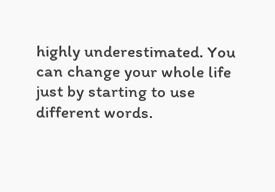highly underestimated. You can change your whole life just by starting to use different words.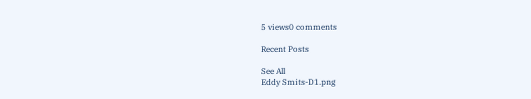5 views0 comments

Recent Posts

See All
Eddy Smits-D1.png